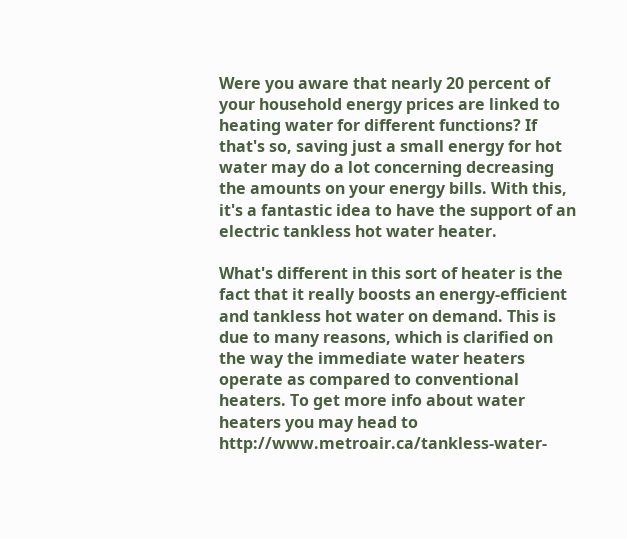Were you aware that nearly 20 percent of your household energy prices are linked to heating water for different functions? If that's so, saving just a small energy for hot water may do a lot concerning decreasing the amounts on your energy bills. With this, it's a fantastic idea to have the support of an electric tankless hot water heater.

What's different in this sort of heater is the fact that it really boosts an energy-efficient and tankless hot water on demand. This is due to many reasons, which is clarified on the way the immediate water heaters operate as compared to conventional heaters. To get more info about water heaters you may head to http://www.metroair.ca/tankless-water-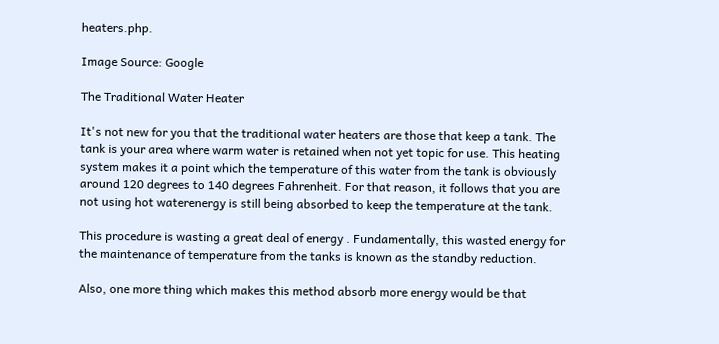heaters.php.

Image Source: Google

The Traditional Water Heater

It's not new for you that the traditional water heaters are those that keep a tank. The tank is your area where warm water is retained when not yet topic for use. This heating system makes it a point which the temperature of this water from the tank is obviously around 120 degrees to 140 degrees Fahrenheit. For that reason, it follows that you are not using hot waterenergy is still being absorbed to keep the temperature at the tank.

This procedure is wasting a great deal of energy . Fundamentally, this wasted energy for the maintenance of temperature from the tanks is known as the standby reduction.

Also, one more thing which makes this method absorb more energy would be that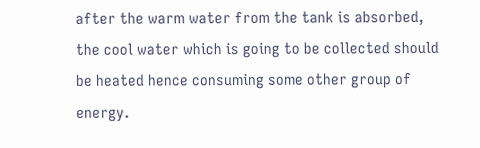after the warm water from the tank is absorbed, the cool water which is going to be collected should be heated hence consuming some other group of energy.